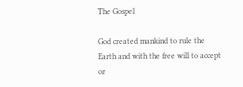The Gospel

God created mankind to rule the Earth and with the free will to accept or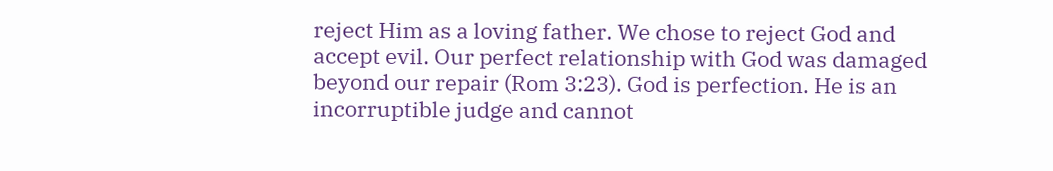reject Him as a loving father. We chose to reject God and accept evil. Our perfect relationship with God was damaged beyond our repair (Rom 3:23). God is perfection. He is an incorruptible judge and cannot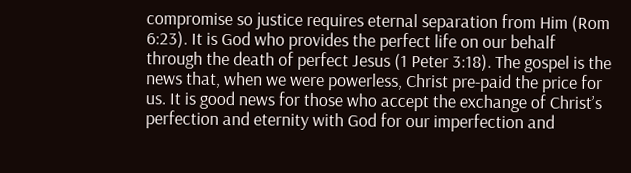compromise so justice requires eternal separation from Him (Rom 6:23). It is God who provides the perfect life on our behalf through the death of perfect Jesus (1 Peter 3:18). The gospel is the news that, when we were powerless, Christ pre-paid the price for us. It is good news for those who accept the exchange of Christ’s perfection and eternity with God for our imperfection and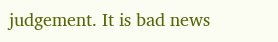judgement. It is bad news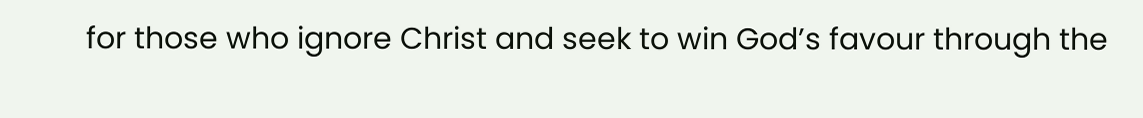for those who ignore Christ and seek to win God’s favour through the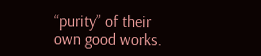“purity” of their own good works.